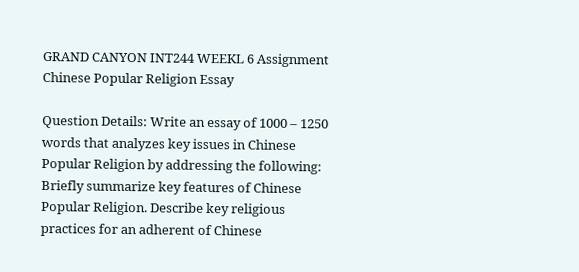GRAND CANYON INT244 WEEKL 6 Assignment Chinese Popular Religion Essay

Question Details: Write an essay of 1000 – 1250 words that analyzes key issues in Chinese Popular Religion by addressing the following: Briefly summarize key features of Chinese Popular Religion. Describe key religious practices for an adherent of Chinese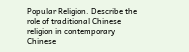Popular Religion. Describe the role of traditional Chinese religion in contemporary Chinese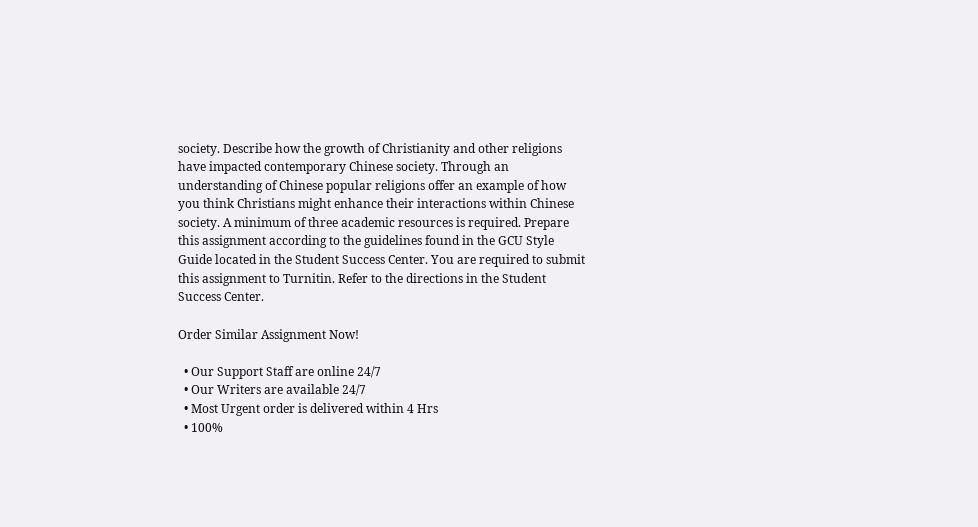society. Describe how the growth of Christianity and other religions have impacted contemporary Chinese society. Through an understanding of Chinese popular religions offer an example of how you think Christians might enhance their interactions within Chinese society. A minimum of three academic resources is required. Prepare this assignment according to the guidelines found in the GCU Style Guide located in the Student Success Center. You are required to submit this assignment to Turnitin. Refer to the directions in the Student Success Center.

Order Similar Assignment Now!

  • Our Support Staff are online 24/7
  • Our Writers are available 24/7
  • Most Urgent order is delivered within 4 Hrs
  • 100%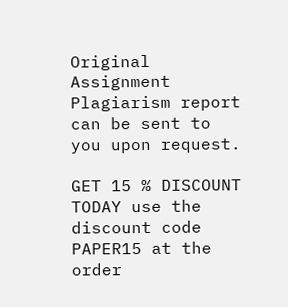Original Assignment Plagiarism report can be sent to you upon request.

GET 15 % DISCOUNT TODAY use the discount code PAPER15 at the order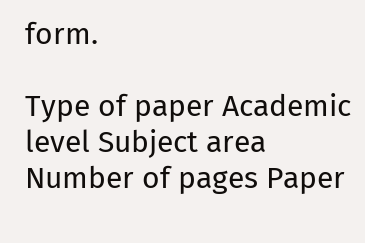form.

Type of paper Academic level Subject area
Number of pages Paper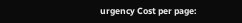urgency Cost per page: